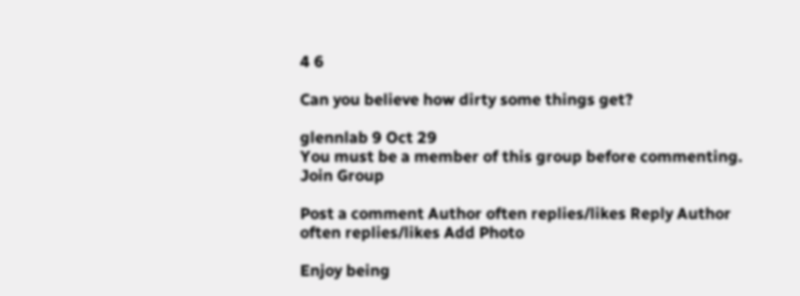4 6

Can you believe how dirty some things get?

glennlab 9 Oct 29
You must be a member of this group before commenting. Join Group

Post a comment Author often replies/likes Reply Author often replies/likes Add Photo

Enjoy being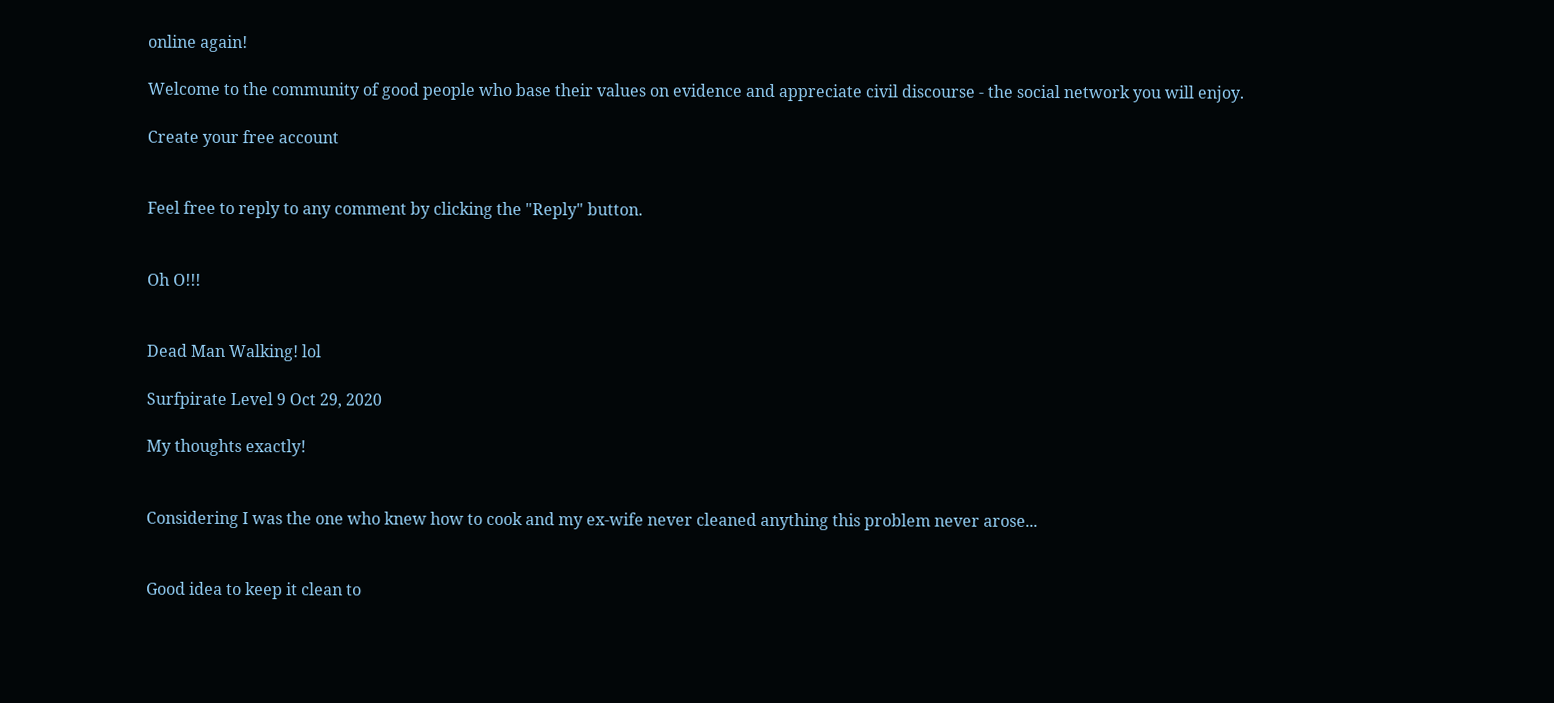online again!

Welcome to the community of good people who base their values on evidence and appreciate civil discourse - the social network you will enjoy.

Create your free account


Feel free to reply to any comment by clicking the "Reply" button.


Oh O!!!


Dead Man Walking! lol

Surfpirate Level 9 Oct 29, 2020

My thoughts exactly!


Considering I was the one who knew how to cook and my ex-wife never cleaned anything this problem never arose...


Good idea to keep it clean to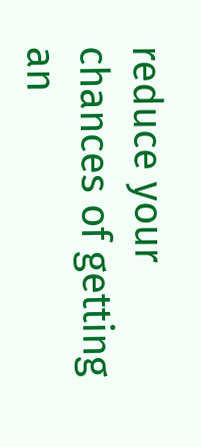reduce your chances of getting an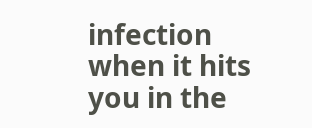infection when it hits you in the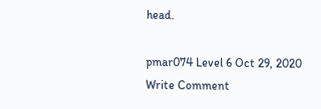head.

pmar074 Level 6 Oct 29, 2020
Write Comment